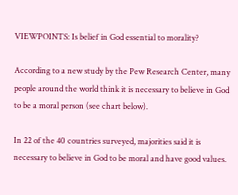VIEWPOINTS: Is belief in God essential to morality?

According to a new study by the Pew Research Center, many people around the world think it is necessary to believe in God to be a moral person (see chart below).

In 22 of the 40 countries surveyed, majorities said it is necessary to believe in God to be moral and have good values.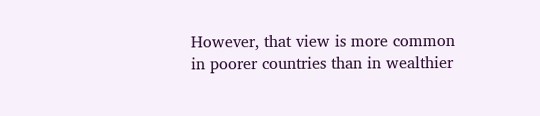However, that view is more common in poorer countries than in wealthier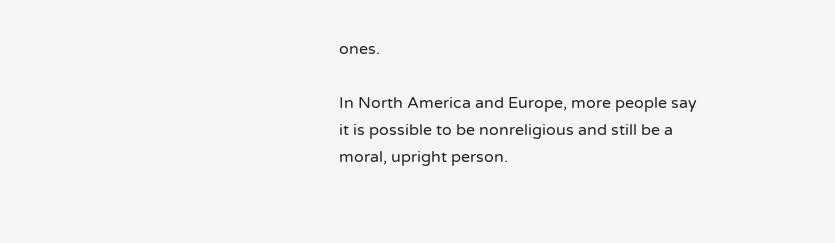ones.

In North America and Europe, more people say it is possible to be nonreligious and still be a moral, upright person.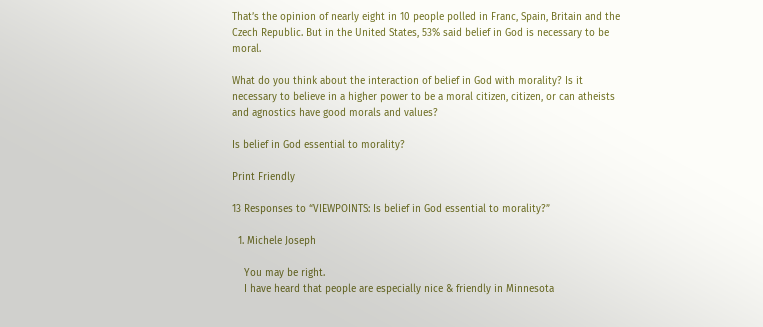That’s the opinion of nearly eight in 10 people polled in Franc, Spain, Britain and the Czech Republic. But in the United States, 53% said belief in God is necessary to be moral.

What do you think about the interaction of belief in God with morality? Is it necessary to believe in a higher power to be a moral citizen, citizen, or can atheists and agnostics have good morals and values?

Is belief in God essential to morality?

Print Friendly

13 Responses to “VIEWPOINTS: Is belief in God essential to morality?”

  1. Michele Joseph

    You may be right.
    I have heard that people are especially nice & friendly in Minnesota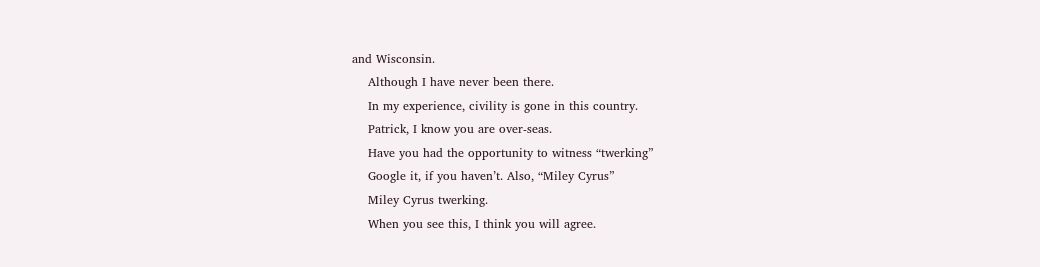and Wisconsin.
    Although I have never been there.
    In my experience, civility is gone in this country.
    Patrick, I know you are over-seas.
    Have you had the opportunity to witness “twerking”
    Google it, if you haven’t. Also, “Miley Cyrus”
    Miley Cyrus twerking.
    When you see this, I think you will agree.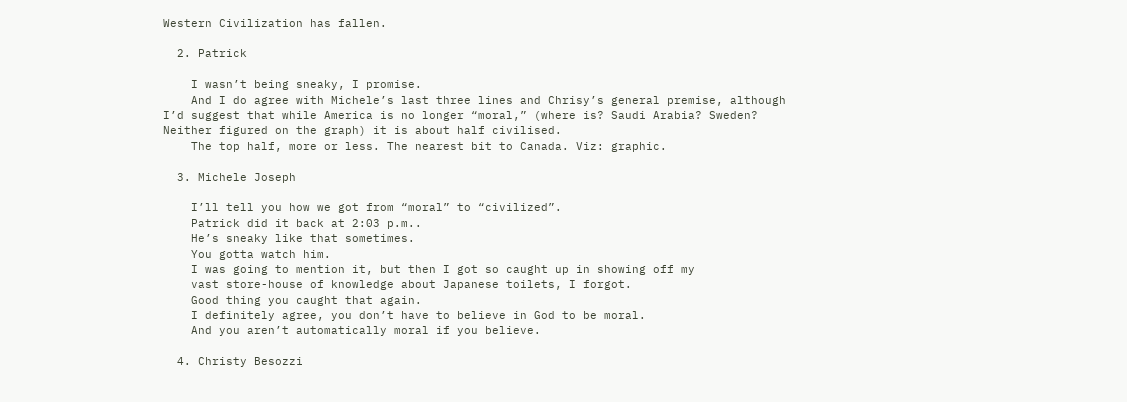Western Civilization has fallen.

  2. Patrick

    I wasn’t being sneaky, I promise.
    And I do agree with Michele’s last three lines and Chrisy’s general premise, although I’d suggest that while America is no longer “moral,” (where is? Saudi Arabia? Sweden? Neither figured on the graph) it is about half civilised.
    The top half, more or less. The nearest bit to Canada. Viz: graphic.

  3. Michele Joseph

    I’ll tell you how we got from “moral” to “civilized”.
    Patrick did it back at 2:03 p.m..
    He’s sneaky like that sometimes.
    You gotta watch him.
    I was going to mention it, but then I got so caught up in showing off my
    vast store-house of knowledge about Japanese toilets, I forgot.
    Good thing you caught that again.
    I definitely agree, you don’t have to believe in God to be moral.
    And you aren’t automatically moral if you believe.

  4. Christy Besozzi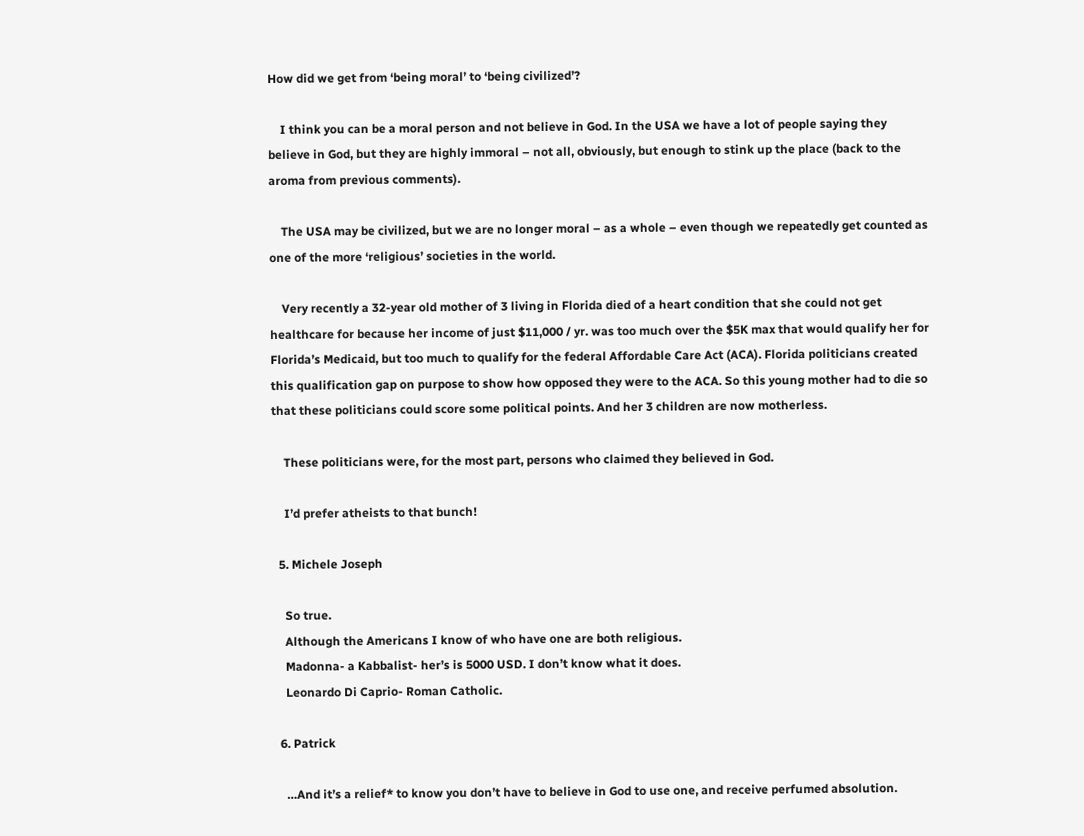How did we get from ‘being moral’ to ‘being civilized’?

    I think you can be a moral person and not believe in God. In the USA we have a lot of people saying they believe in God, but they are highly immoral – not all, obviously, but enough to stink up the place (back to the aroma from previous comments).

    The USA may be civilized, but we are no longer moral – as a whole – even though we repeatedly get counted as one of the more ‘religious’ societies in the world.

    Very recently a 32-year old mother of 3 living in Florida died of a heart condition that she could not get healthcare for because her income of just $11,000 / yr. was too much over the $5K max that would qualify her for Florida’s Medicaid, but too much to qualify for the federal Affordable Care Act (ACA). Florida politicians created this qualification gap on purpose to show how opposed they were to the ACA. So this young mother had to die so that these politicians could score some political points. And her 3 children are now motherless.

    These politicians were, for the most part, persons who claimed they believed in God.

    I’d prefer atheists to that bunch!

  5. Michele Joseph

    So true.
    Although the Americans I know of who have one are both religious.
    Madonna- a Kabbalist- her’s is 5000 USD. I don’t know what it does.
    Leonardo Di Caprio- Roman Catholic.

  6. Patrick

    …And it’s a relief* to know you don’t have to believe in God to use one, and receive perfumed absolution.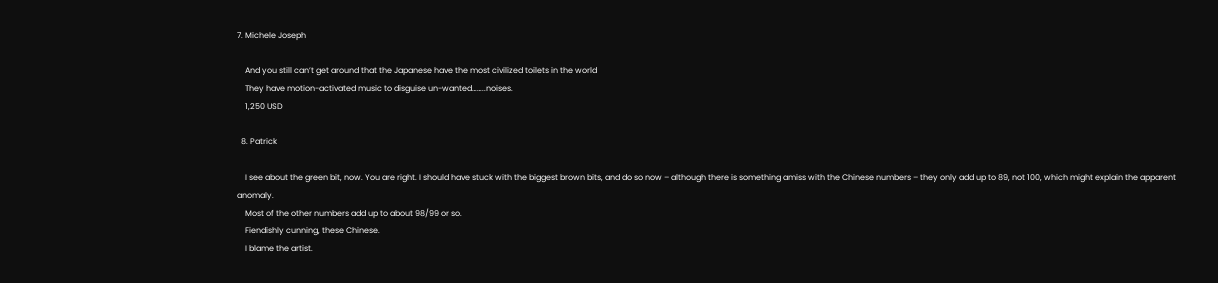7. Michele Joseph

    And you still can’t get around that the Japanese have the most civilized toilets in the world
    They have motion-activated music to disguise un-wanted……..noises.
    1,250 USD

  8. Patrick

    I see about the green bit, now. You are right. I should have stuck with the biggest brown bits, and do so now – although there is something amiss with the Chinese numbers – they only add up to 89, not 100, which might explain the apparent anomaly.
    Most of the other numbers add up to about 98/99 or so.
    Fiendishly cunning, these Chinese.
    I blame the artist.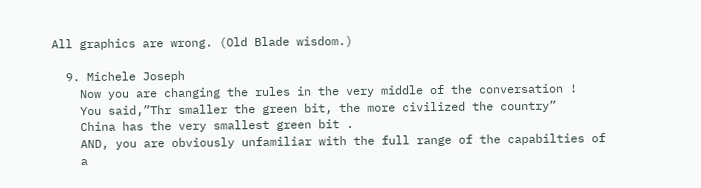All graphics are wrong. (Old Blade wisdom.)

  9. Michele Joseph
    Now you are changing the rules in the very middle of the conversation !
    You said,”Thr smaller the green bit, the more civilized the country”
    China has the very smallest green bit .
    AND, you are obviously unfamiliar with the full range of the capabilties of
    a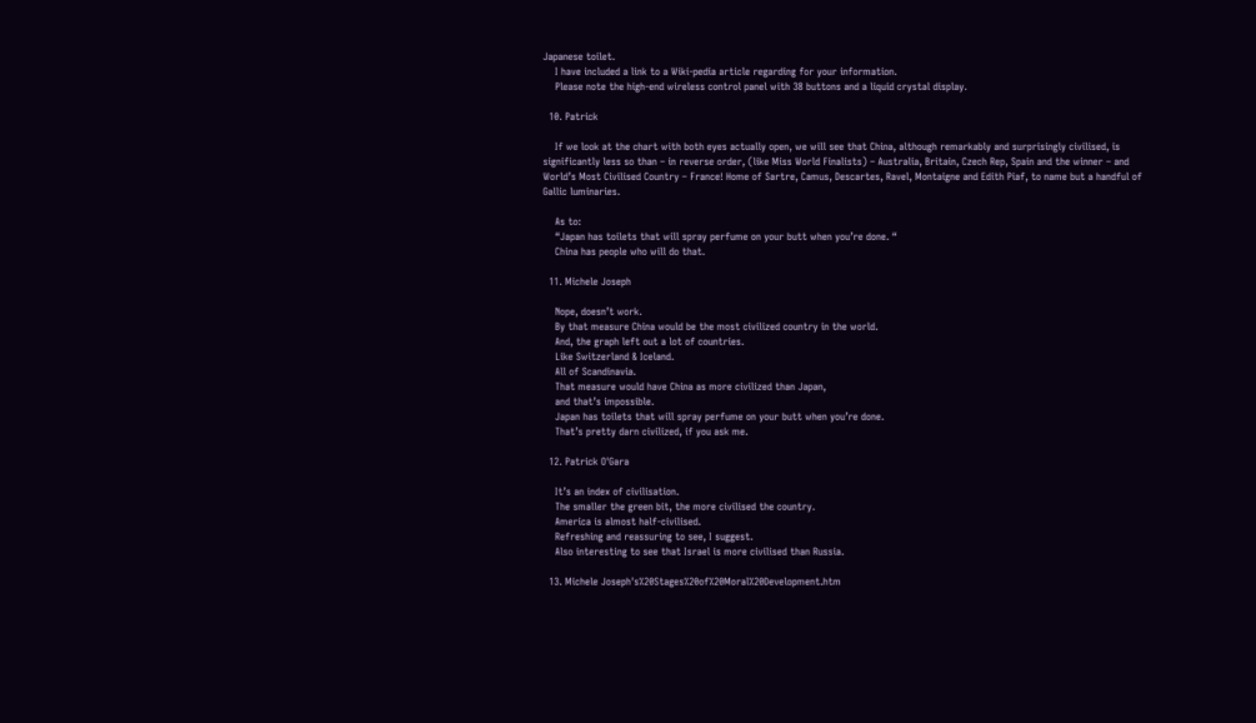Japanese toilet.
    I have included a link to a Wiki-pedia article regarding for your information.
    Please note the high-end wireless control panel with 38 buttons and a liquid crystal display.

  10. Patrick

    If we look at the chart with both eyes actually open, we will see that China, although remarkably and surprisingly civilised, is significantly less so than – in reverse order, (like Miss World Finalists) – Australia, Britain, Czech Rep, Spain and the winner – and World’s Most Civilised Country – France! Home of Sartre, Camus, Descartes, Ravel, Montaigne and Edith Piaf, to name but a handful of Gallic luminaries.

    As to:
    “Japan has toilets that will spray perfume on your butt when you’re done. “
    China has people who will do that.

  11. Michele Joseph

    Nope, doesn’t work.
    By that measure China would be the most civilized country in the world.
    And, the graph left out a lot of countries.
    Like Switzerland & Iceland.
    All of Scandinavia.
    That measure would have China as more civilized than Japan,
    and that’s impossible.
    Japan has toilets that will spray perfume on your butt when you’re done.
    That’s pretty darn civilized, if you ask me.

  12. Patrick O'Gara

    It’s an index of civilisation.
    The smaller the green bit, the more civilised the country.
    America is almost half-civilised.
    Refreshing and reassuring to see, I suggest.
    Also interesting to see that Israel is more civilised than Russia.

  13. Michele Joseph's%20Stages%20of%20Moral%20Development.htm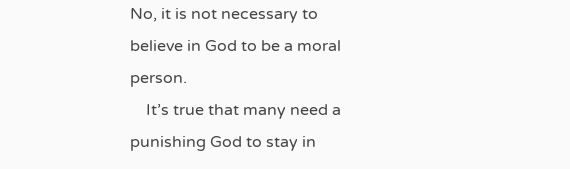No, it is not necessary to believe in God to be a moral person.
    It’s true that many need a punishing God to stay in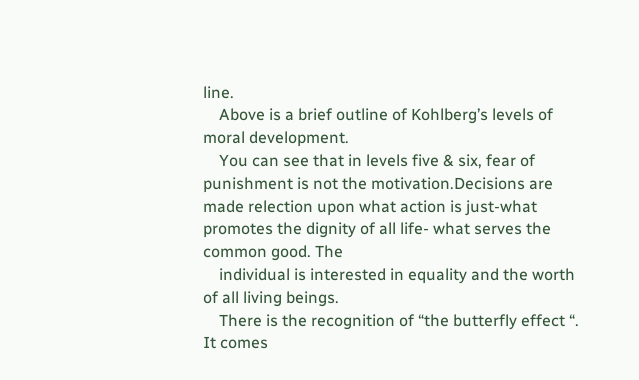line.
    Above is a brief outline of Kohlberg’s levels of moral development.
    You can see that in levels five & six, fear of punishment is not the motivation.Decisions are made relection upon what action is just-what promotes the dignity of all life- what serves the common good. The
    individual is interested in equality and the worth of all living beings.
    There is the recognition of “the butterfly effect “. It comes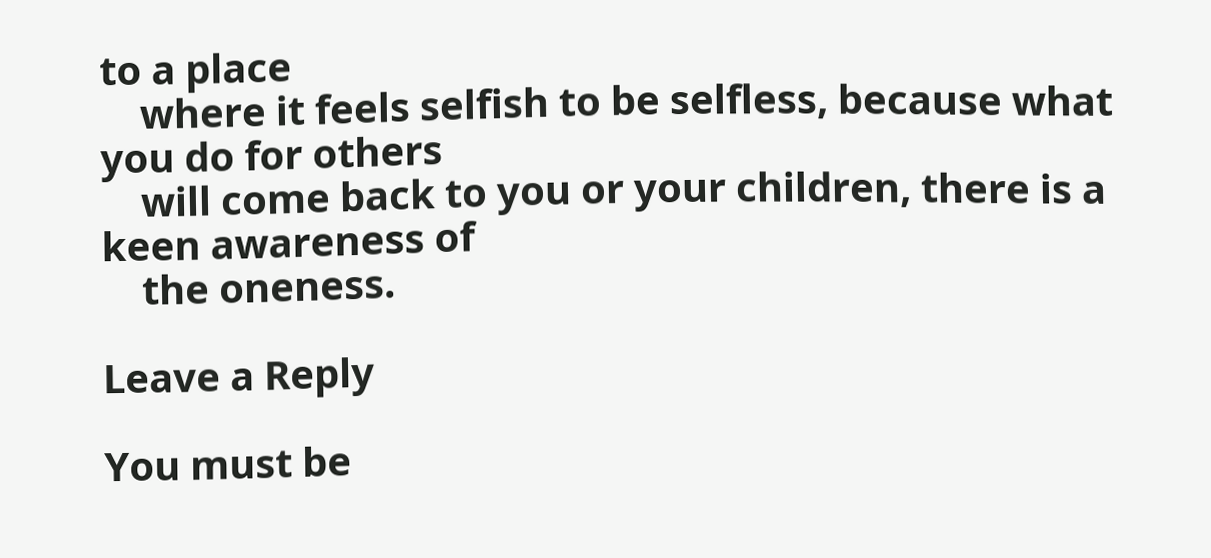to a place
    where it feels selfish to be selfless, because what you do for others
    will come back to you or your children, there is a keen awareness of
    the oneness.

Leave a Reply

You must be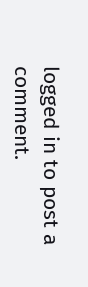logged in to post a comment.